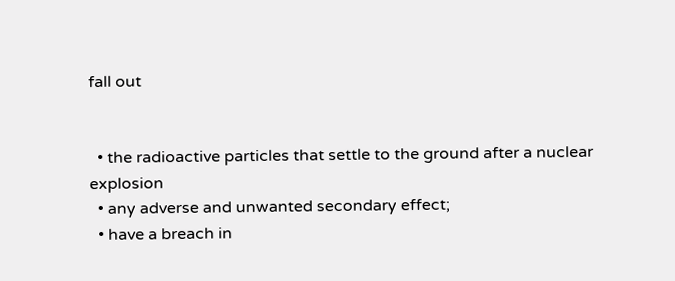fall out


  • the radioactive particles that settle to the ground after a nuclear explosion
  • any adverse and unwanted secondary effect;
  • have a breach in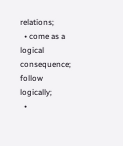relations;
  • come as a logical consequence; follow logically;
  •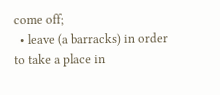come off;
  • leave (a barracks) in order to take a place in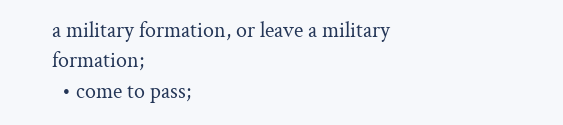a military formation, or leave a military formation;
  • come to pass;